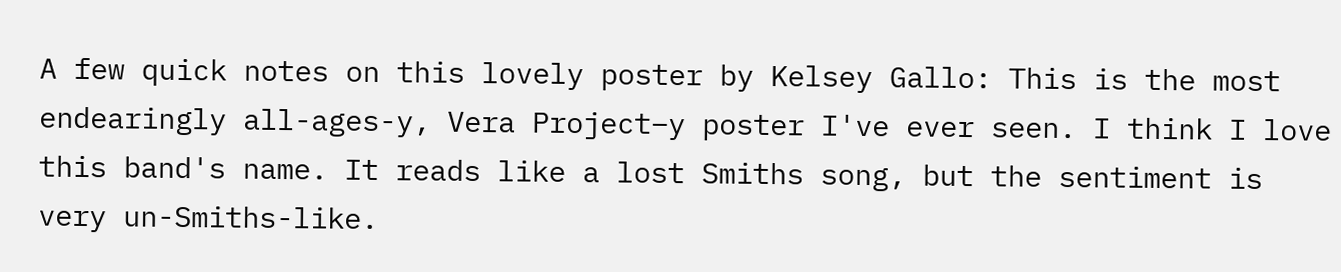A few quick notes on this lovely poster by Kelsey Gallo: This is the most endearingly all-ages-y, Vera Project–y poster I've ever seen. I think I love this band's name. It reads like a lost Smiths song, but the sentiment is very un-Smiths-like.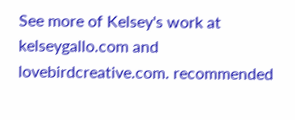See more of Kelsey's work at kelseygallo.com and lovebirdcreative.com. recommended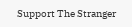Support The Stranger